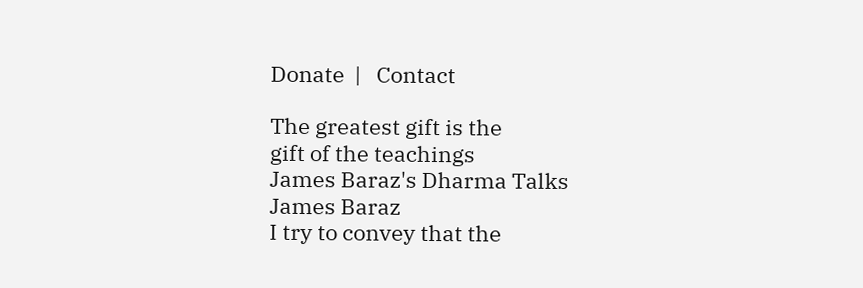Donate  |   Contact

The greatest gift is the
gift of the teachings
James Baraz's Dharma Talks
James Baraz
I try to convey that the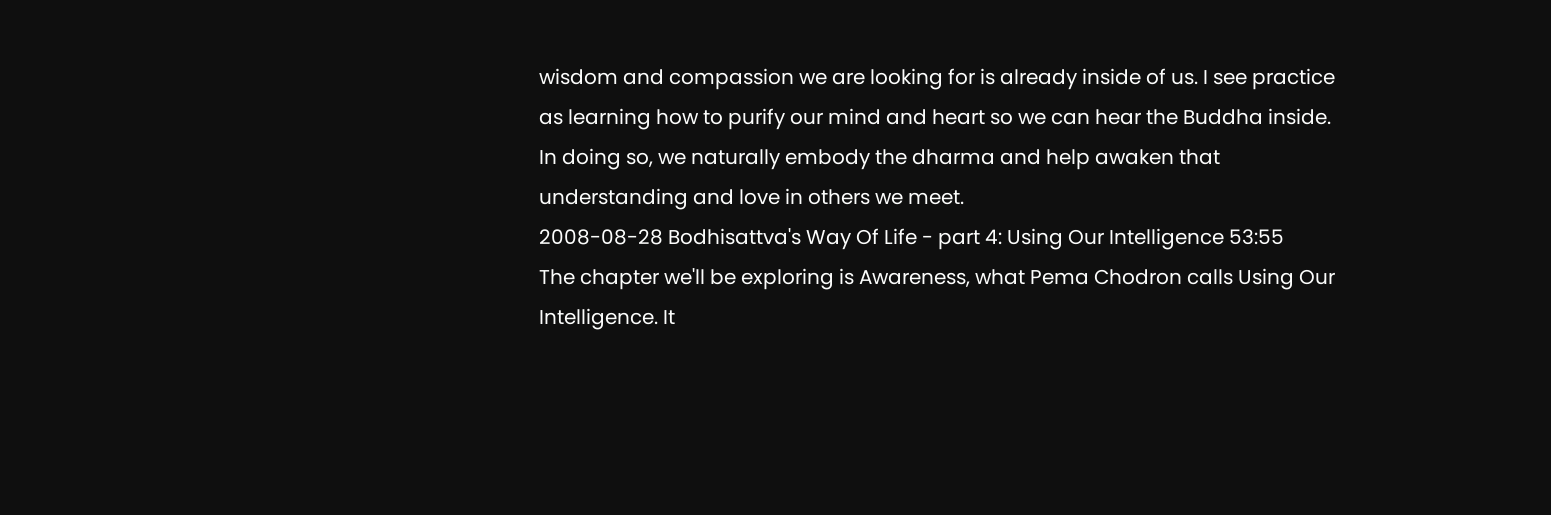wisdom and compassion we are looking for is already inside of us. I see practice as learning how to purify our mind and heart so we can hear the Buddha inside. In doing so, we naturally embody the dharma and help awaken that understanding and love in others we meet.
2008-08-28 Bodhisattva's Way Of Life - part 4: Using Our Intelligence 53:55
The chapter we'll be exploring is Awareness, what Pema Chodron calls Using Our Intelligence. It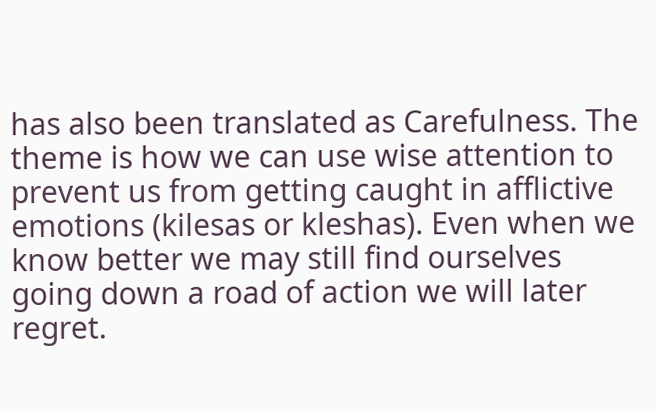has also been translated as Carefulness. The theme is how we can use wise attention to prevent us from getting caught in afflictive emotions (kilesas or kleshas). Even when we know better we may still find ourselves going down a road of action we will later regret.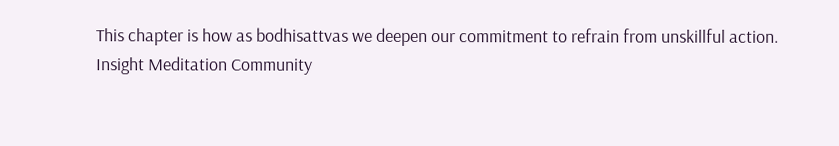This chapter is how as bodhisattvas we deepen our commitment to refrain from unskillful action.
Insight Meditation Community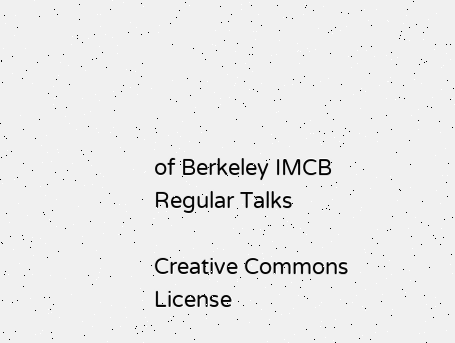of Berkeley IMCB Regular Talks

Creative Commons License